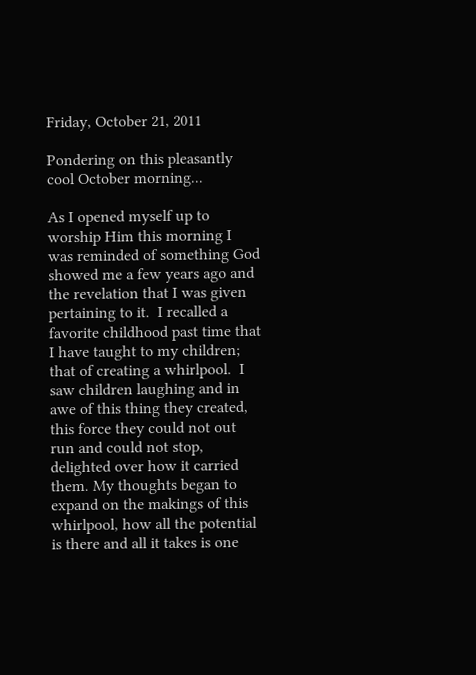Friday, October 21, 2011

Pondering on this pleasantly cool October morning...

As I opened myself up to worship Him this morning I was reminded of something God showed me a few years ago and the revelation that I was given pertaining to it.  I recalled a favorite childhood past time that I have taught to my children; that of creating a whirlpool.  I saw children laughing and in awe of this thing they created, this force they could not out run and could not stop, delighted over how it carried them. My thoughts began to expand on the makings of this whirlpool, how all the potential is there and all it takes is one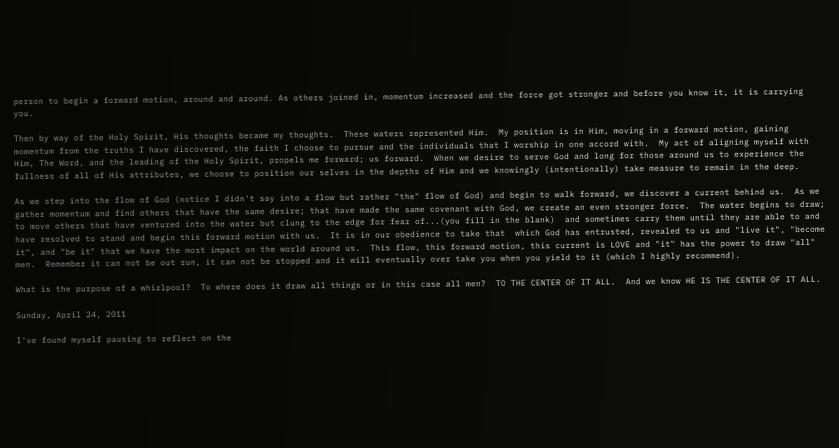person to begin a forward motion, around and around. As others joined in, momentum increased and the force got stronger and before you know it, it is carrying you.

Then by way of the Holy Spirit, His thoughts became my thoughts.  These waters represented Him.  My position is in Him, moving in a forward motion, gaining momentum from the truths I have discovered, the faith I choose to pursue and the individuals that I worship in one accord with.  My act of aligning myself with Him, The Word, and the leading of the Holy Spirit, propels me forward; us forward.  When we desire to serve God and long for those around us to experience the fullness of all of His attributes, we choose to position our selves in the depths of Him and we knowingly (intentionally) take measure to remain in the deep.

As we step into the flow of God (notice I didn't say into a flow but rather "the" flow of God) and begin to walk forward, we discover a current behind us.  As we gather momentum and find others that have the same desire; that have made the same covenant with God, we create an even stronger force.  The water begins to draw; to move others that have ventured into the water but clung to the edge for fear of...(you fill in the blank)  and sometimes carry them until they are able to and have resolved to stand and begin this forward motion with us.  It is in our obedience to take that  which God has entrusted, revealed to us and "live it", "become it", and "be it" that we have the most impact on the world around us.  This flow, this forward motion, this current is LOVE and "it" has the power to draw "all" men.  Remember it can not be out run, it can not be stopped and it will eventually over take you when you yield to it (which I highly recommend).

What is the purpose of a whirlpool?  To where does it draw all things or in this case all men?  TO THE CENTER OF IT ALL.  And we know HE IS THE CENTER OF IT ALL.

Sunday, April 24, 2011

I've found myself pausing to reflect on the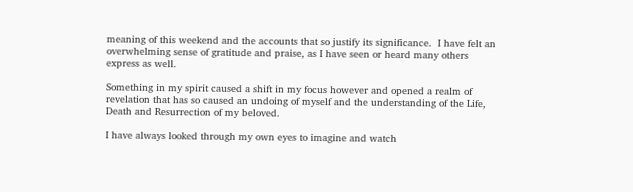meaning of this weekend and the accounts that so justify its significance.  I have felt an overwhelming sense of gratitude and praise, as I have seen or heard many others express as well.

Something in my spirit caused a shift in my focus however and opened a realm of revelation that has so caused an undoing of myself and the understanding of the Life, Death and Resurrection of my beloved.

I have always looked through my own eyes to imagine and watch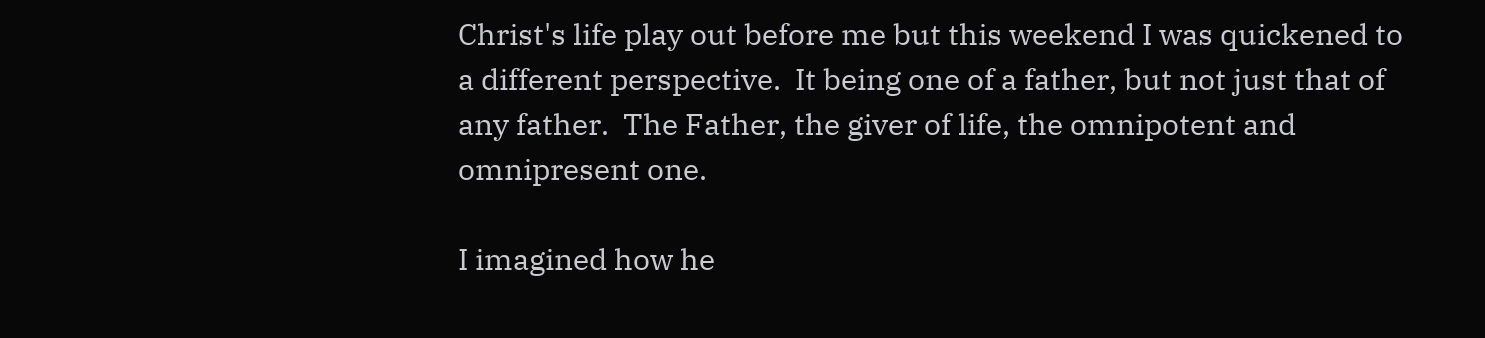Christ's life play out before me but this weekend I was quickened to a different perspective.  It being one of a father, but not just that of any father.  The Father, the giver of life, the omnipotent and omnipresent one.

I imagined how he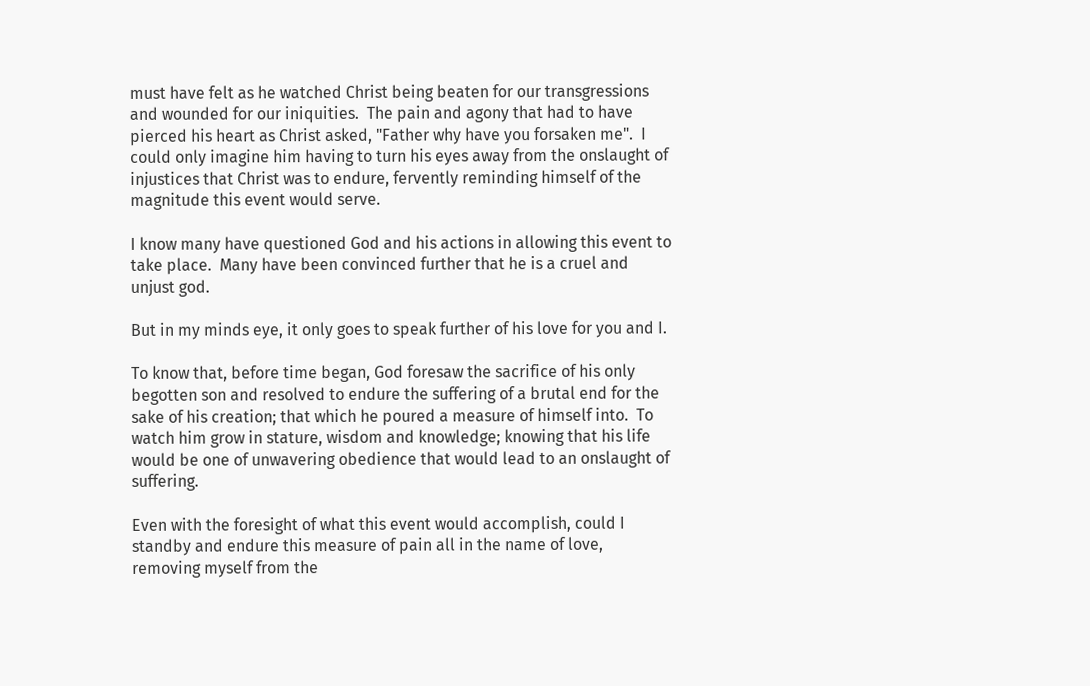must have felt as he watched Christ being beaten for our transgressions and wounded for our iniquities.  The pain and agony that had to have pierced his heart as Christ asked, "Father why have you forsaken me".  I could only imagine him having to turn his eyes away from the onslaught of injustices that Christ was to endure, fervently reminding himself of the magnitude this event would serve.

I know many have questioned God and his actions in allowing this event to take place.  Many have been convinced further that he is a cruel and unjust god.

But in my minds eye, it only goes to speak further of his love for you and I.

To know that, before time began, God foresaw the sacrifice of his only begotten son and resolved to endure the suffering of a brutal end for the sake of his creation; that which he poured a measure of himself into.  To watch him grow in stature, wisdom and knowledge; knowing that his life would be one of unwavering obedience that would lead to an onslaught of suffering.

Even with the foresight of what this event would accomplish, could I standby and endure this measure of pain all in the name of love, removing myself from the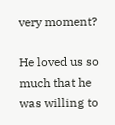very moment?

He loved us so much that he was willing to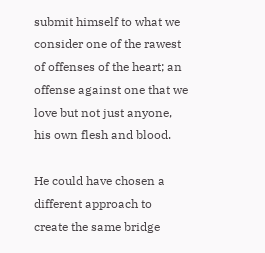submit himself to what we consider one of the rawest of offenses of the heart; an offense against one that we love but not just anyone, his own flesh and blood.

He could have chosen a different approach to create the same bridge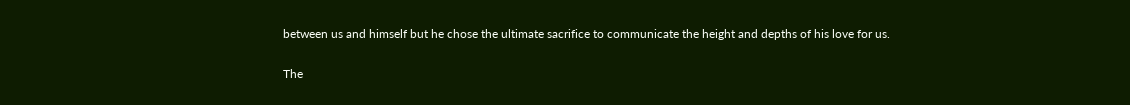between us and himself but he chose the ultimate sacrifice to communicate the height and depths of his love for us.

The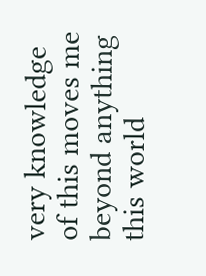very knowledge of this moves me beyond anything this world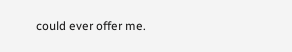could ever offer me.